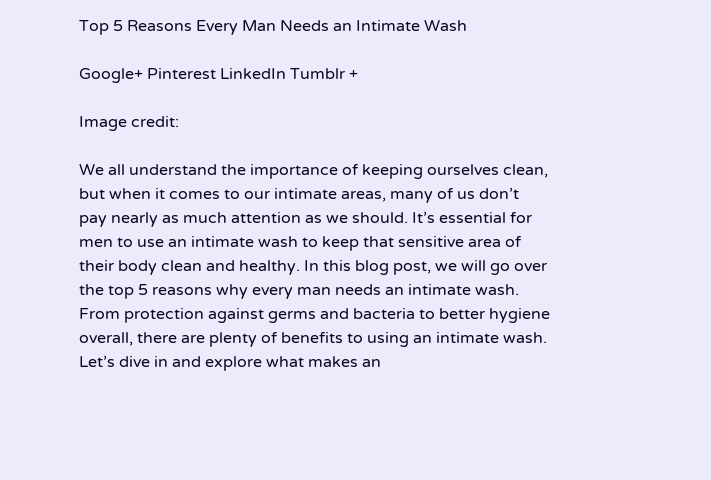Top 5 Reasons Every Man Needs an Intimate Wash

Google+ Pinterest LinkedIn Tumblr +

Image credit:

We all understand the importance of keeping ourselves clean, but when it comes to our intimate areas, many of us don’t pay nearly as much attention as we should. It’s essential for men to use an intimate wash to keep that sensitive area of their body clean and healthy. In this blog post, we will go over the top 5 reasons why every man needs an intimate wash. From protection against germs and bacteria to better hygiene overall, there are plenty of benefits to using an intimate wash. Let’s dive in and explore what makes an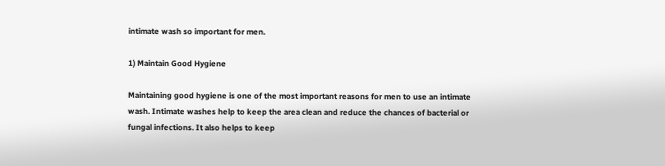intimate wash so important for men.

1) Maintain Good Hygiene

Maintaining good hygiene is one of the most important reasons for men to use an intimate wash. Intimate washes help to keep the area clean and reduce the chances of bacterial or fungal infections. It also helps to keep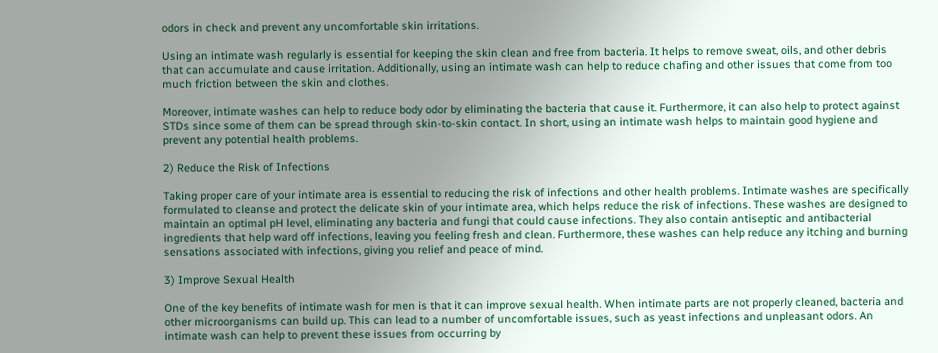odors in check and prevent any uncomfortable skin irritations.

Using an intimate wash regularly is essential for keeping the skin clean and free from bacteria. It helps to remove sweat, oils, and other debris that can accumulate and cause irritation. Additionally, using an intimate wash can help to reduce chafing and other issues that come from too much friction between the skin and clothes.

Moreover, intimate washes can help to reduce body odor by eliminating the bacteria that cause it. Furthermore, it can also help to protect against STDs since some of them can be spread through skin-to-skin contact. In short, using an intimate wash helps to maintain good hygiene and prevent any potential health problems.

2) Reduce the Risk of Infections

Taking proper care of your intimate area is essential to reducing the risk of infections and other health problems. Intimate washes are specifically formulated to cleanse and protect the delicate skin of your intimate area, which helps reduce the risk of infections. These washes are designed to maintain an optimal pH level, eliminating any bacteria and fungi that could cause infections. They also contain antiseptic and antibacterial ingredients that help ward off infections, leaving you feeling fresh and clean. Furthermore, these washes can help reduce any itching and burning sensations associated with infections, giving you relief and peace of mind.

3) Improve Sexual Health

One of the key benefits of intimate wash for men is that it can improve sexual health. When intimate parts are not properly cleaned, bacteria and other microorganisms can build up. This can lead to a number of uncomfortable issues, such as yeast infections and unpleasant odors. An intimate wash can help to prevent these issues from occurring by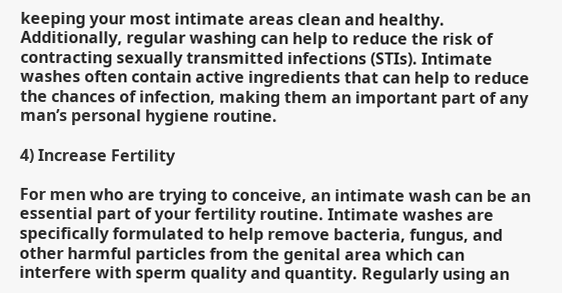keeping your most intimate areas clean and healthy. Additionally, regular washing can help to reduce the risk of contracting sexually transmitted infections (STIs). Intimate washes often contain active ingredients that can help to reduce the chances of infection, making them an important part of any man’s personal hygiene routine.

4) Increase Fertility

For men who are trying to conceive, an intimate wash can be an essential part of your fertility routine. Intimate washes are specifically formulated to help remove bacteria, fungus, and other harmful particles from the genital area which can interfere with sperm quality and quantity. Regularly using an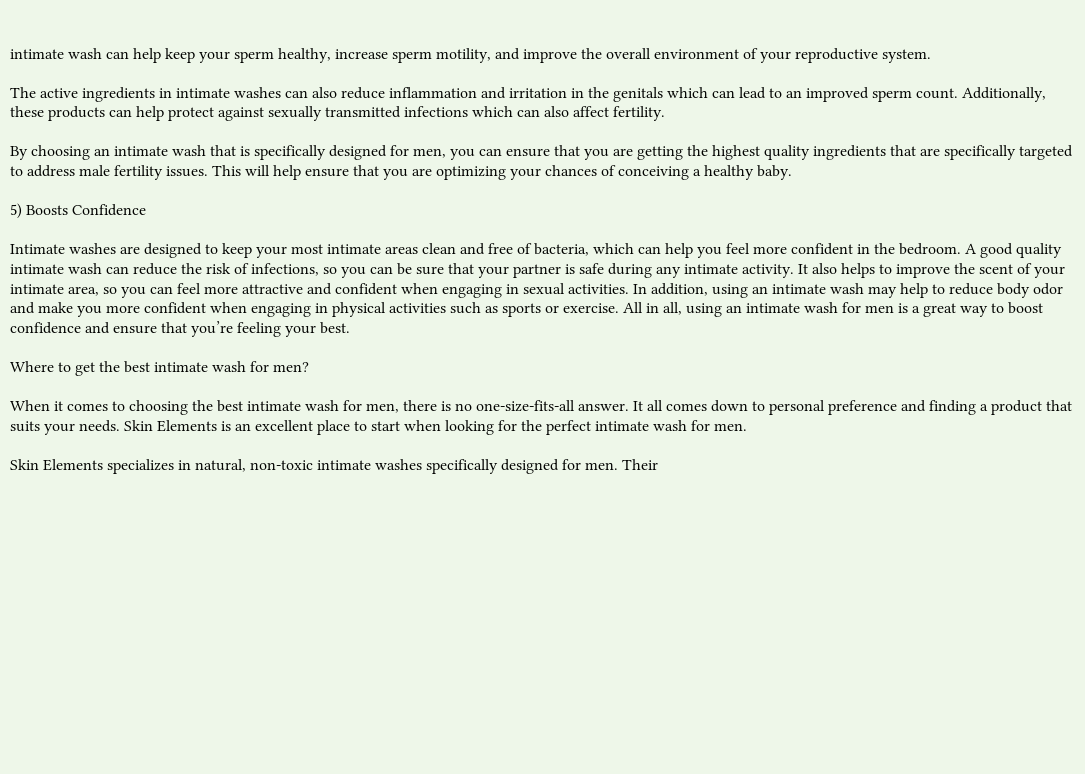intimate wash can help keep your sperm healthy, increase sperm motility, and improve the overall environment of your reproductive system.

The active ingredients in intimate washes can also reduce inflammation and irritation in the genitals which can lead to an improved sperm count. Additionally, these products can help protect against sexually transmitted infections which can also affect fertility.

By choosing an intimate wash that is specifically designed for men, you can ensure that you are getting the highest quality ingredients that are specifically targeted to address male fertility issues. This will help ensure that you are optimizing your chances of conceiving a healthy baby.

5) Boosts Confidence

Intimate washes are designed to keep your most intimate areas clean and free of bacteria, which can help you feel more confident in the bedroom. A good quality intimate wash can reduce the risk of infections, so you can be sure that your partner is safe during any intimate activity. It also helps to improve the scent of your intimate area, so you can feel more attractive and confident when engaging in sexual activities. In addition, using an intimate wash may help to reduce body odor and make you more confident when engaging in physical activities such as sports or exercise. All in all, using an intimate wash for men is a great way to boost confidence and ensure that you’re feeling your best.

Where to get the best intimate wash for men?

When it comes to choosing the best intimate wash for men, there is no one-size-fits-all answer. It all comes down to personal preference and finding a product that suits your needs. Skin Elements is an excellent place to start when looking for the perfect intimate wash for men.

Skin Elements specializes in natural, non-toxic intimate washes specifically designed for men. Their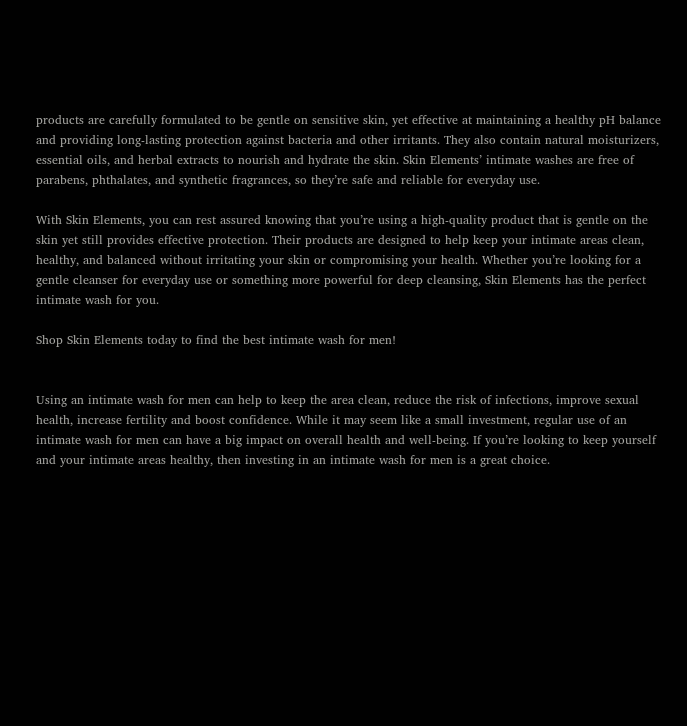products are carefully formulated to be gentle on sensitive skin, yet effective at maintaining a healthy pH balance and providing long-lasting protection against bacteria and other irritants. They also contain natural moisturizers, essential oils, and herbal extracts to nourish and hydrate the skin. Skin Elements’ intimate washes are free of parabens, phthalates, and synthetic fragrances, so they’re safe and reliable for everyday use.

With Skin Elements, you can rest assured knowing that you’re using a high-quality product that is gentle on the skin yet still provides effective protection. Their products are designed to help keep your intimate areas clean, healthy, and balanced without irritating your skin or compromising your health. Whether you’re looking for a gentle cleanser for everyday use or something more powerful for deep cleansing, Skin Elements has the perfect intimate wash for you.

Shop Skin Elements today to find the best intimate wash for men!


Using an intimate wash for men can help to keep the area clean, reduce the risk of infections, improve sexual health, increase fertility and boost confidence. While it may seem like a small investment, regular use of an intimate wash for men can have a big impact on overall health and well-being. If you’re looking to keep yourself and your intimate areas healthy, then investing in an intimate wash for men is a great choice.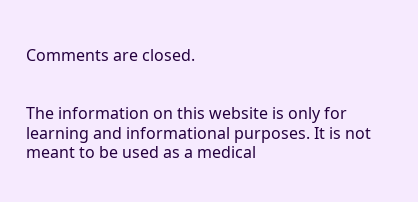Comments are closed.


The information on this website is only for learning and informational purposes. It is not meant to be used as a medical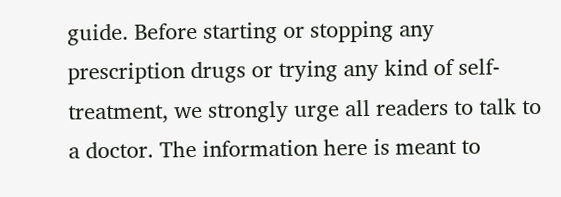guide. Before starting or stopping any prescription drugs or trying any kind of self-treatment, we strongly urge all readers to talk to a doctor. The information here is meant to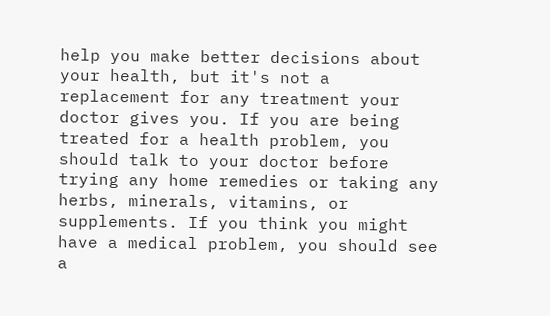help you make better decisions about your health, but it's not a replacement for any treatment your doctor gives you. If you are being treated for a health problem, you should talk to your doctor before trying any home remedies or taking any herbs, minerals, vitamins, or supplements. If you think you might have a medical problem, you should see a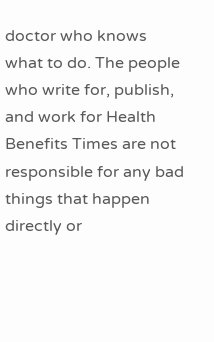doctor who knows what to do. The people who write for, publish, and work for Health Benefits Times are not responsible for any bad things that happen directly or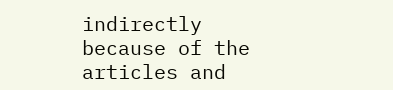indirectly because of the articles and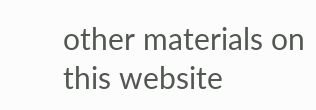other materials on this website